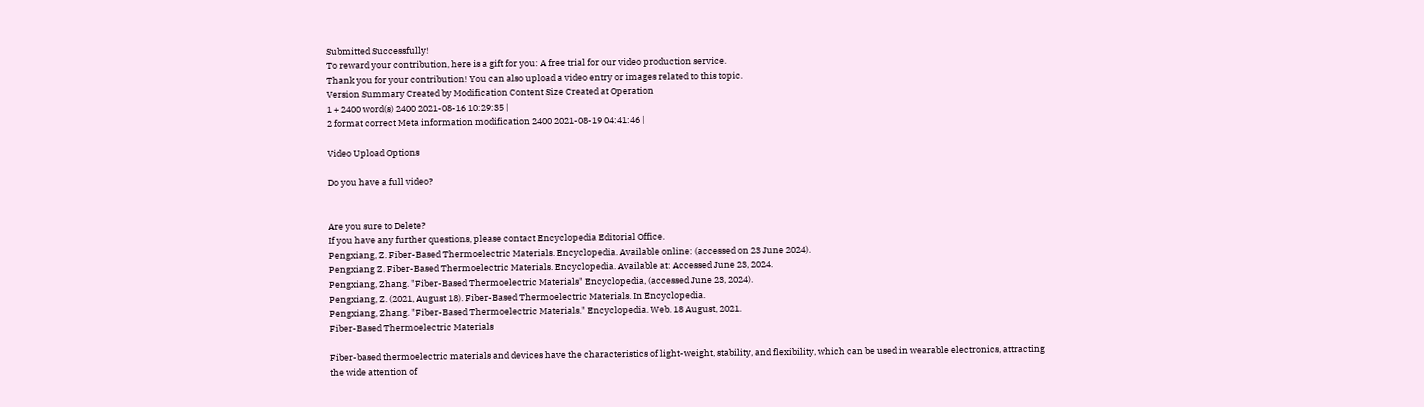Submitted Successfully!
To reward your contribution, here is a gift for you: A free trial for our video production service.
Thank you for your contribution! You can also upload a video entry or images related to this topic.
Version Summary Created by Modification Content Size Created at Operation
1 + 2400 word(s) 2400 2021-08-16 10:29:35 |
2 format correct Meta information modification 2400 2021-08-19 04:41:46 |

Video Upload Options

Do you have a full video?


Are you sure to Delete?
If you have any further questions, please contact Encyclopedia Editorial Office.
Pengxiang, Z. Fiber-Based Thermoelectric Materials. Encyclopedia. Available online: (accessed on 23 June 2024).
Pengxiang Z. Fiber-Based Thermoelectric Materials. Encyclopedia. Available at: Accessed June 23, 2024.
Pengxiang, Zhang. "Fiber-Based Thermoelectric Materials" Encyclopedia, (accessed June 23, 2024).
Pengxiang, Z. (2021, August 18). Fiber-Based Thermoelectric Materials. In Encyclopedia.
Pengxiang, Zhang. "Fiber-Based Thermoelectric Materials." Encyclopedia. Web. 18 August, 2021.
Fiber-Based Thermoelectric Materials

Fiber-based thermoelectric materials and devices have the characteristics of light-weight, stability, and flexibility, which can be used in wearable electronics, attracting the wide attention of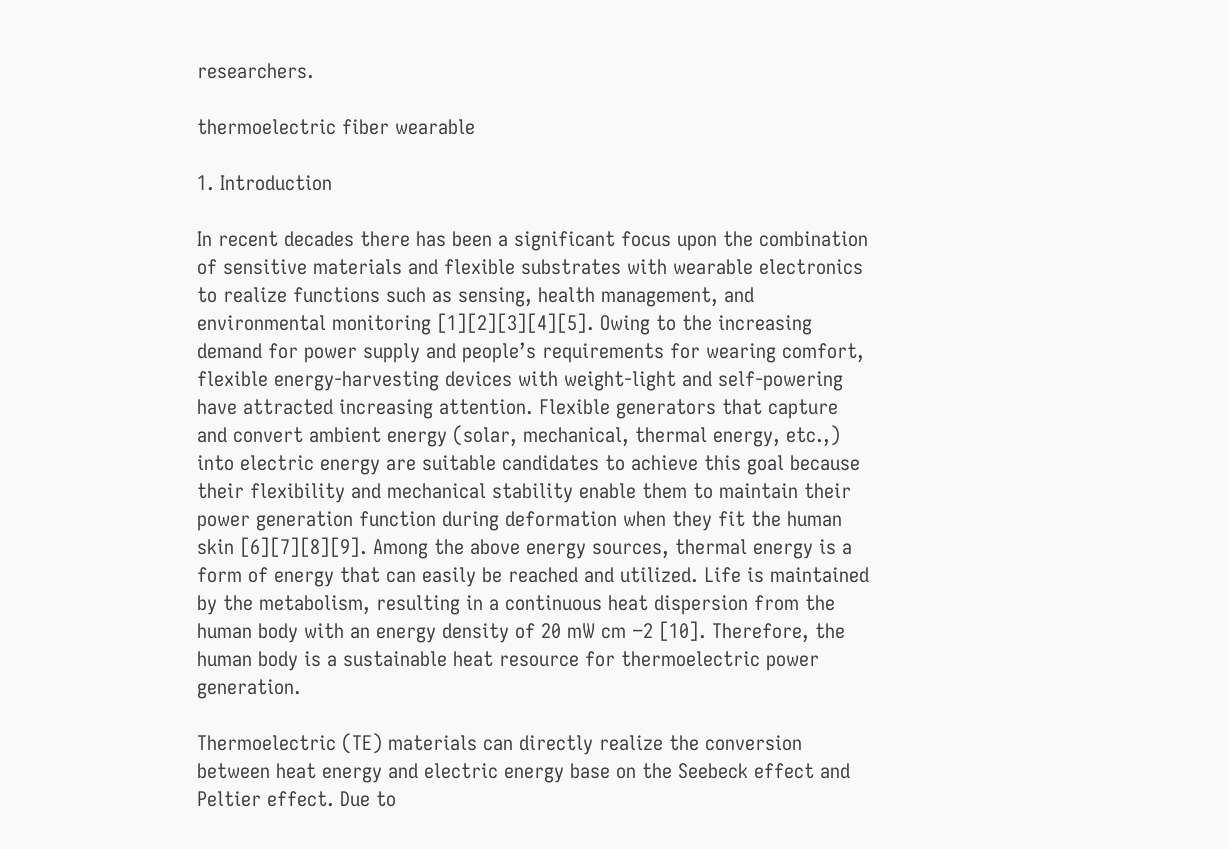researchers.

thermoelectric fiber wearable

1. Introduction

In recent decades there has been a significant focus upon the combination of sensitive materials and flexible substrates with wearable electronics to realize functions such as sensing, health management, and environmental monitoring [1][2][3][4][5]. Owing to the increasing demand for power supply and people’s requirements for wearing comfort, flexible energy-harvesting devices with weight-light and self-powering have attracted increasing attention. Flexible generators that capture and convert ambient energy (solar, mechanical, thermal energy, etc.,) into electric energy are suitable candidates to achieve this goal because their flexibility and mechanical stability enable them to maintain their power generation function during deformation when they fit the human skin [6][7][8][9]. Among the above energy sources, thermal energy is a form of energy that can easily be reached and utilized. Life is maintained by the metabolism, resulting in a continuous heat dispersion from the human body with an energy density of 20 mW cm −2 [10]. Therefore, the human body is a sustainable heat resource for thermoelectric power generation.

Thermoelectric (TE) materials can directly realize the conversion between heat energy and electric energy base on the Seebeck effect and Peltier effect. Due to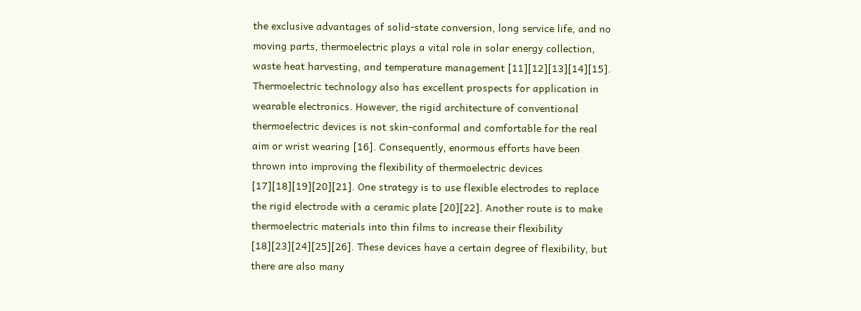the exclusive advantages of solid-state conversion, long service life, and no moving parts, thermoelectric plays a vital role in solar energy collection, waste heat harvesting, and temperature management [11][12][13][14][15]. Thermoelectric technology also has excellent prospects for application in wearable electronics. However, the rigid architecture of conventional thermoelectric devices is not skin-conformal and comfortable for the real aim or wrist wearing [16]. Consequently, enormous efforts have been thrown into improving the flexibility of thermoelectric devices [17][18][19][20][21]. One strategy is to use flexible electrodes to replace the rigid electrode with a ceramic plate [20][22]. Another route is to make thermoelectric materials into thin films to increase their flexibility [18][23][24][25][26]. These devices have a certain degree of flexibility, but there are also many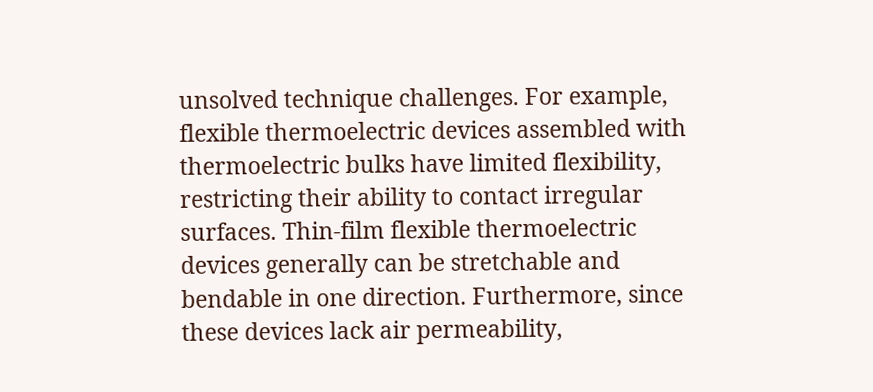unsolved technique challenges. For example, flexible thermoelectric devices assembled with thermoelectric bulks have limited flexibility, restricting their ability to contact irregular surfaces. Thin-film flexible thermoelectric devices generally can be stretchable and bendable in one direction. Furthermore, since these devices lack air permeability,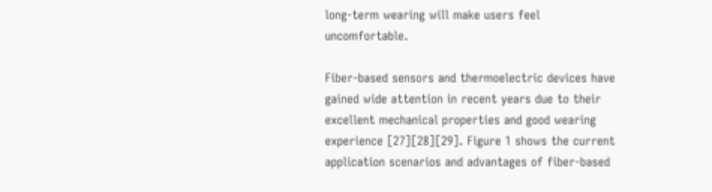long-term wearing will make users feel uncomfortable.

Fiber-based sensors and thermoelectric devices have gained wide attention in recent years due to their excellent mechanical properties and good wearing experience [27][28][29]. Figure 1 shows the current application scenarios and advantages of fiber-based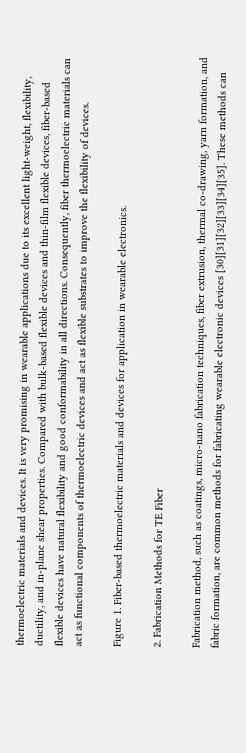thermoelectric materials and devices. It is very promising in wearable applications due to its excellent light-weight, flexibility, ductility, and in-plane shear properties. Compared with bulk-based flexible devices and thin-film flexible devices, fiber-based flexible devices have natural flexibility and good conformability in all directions. Consequently, fiber thermoelectric materials can act as functional components of thermoelectric devices and act as flexible substrates to improve the flexibility of devices.

Figure 1. Fiber-based thermoelectric materials and devices for application in wearable electronics.

2. Fabrication Methods for TE Fiber

Fabrication method, such as coatings, micro-nano fabrication techniques, fiber extrusion, thermal co-drawing, yarn formation, and fabric formation, are common methods for fabricating wearable electronic devices [30][31][32][33][34][35]. These methods can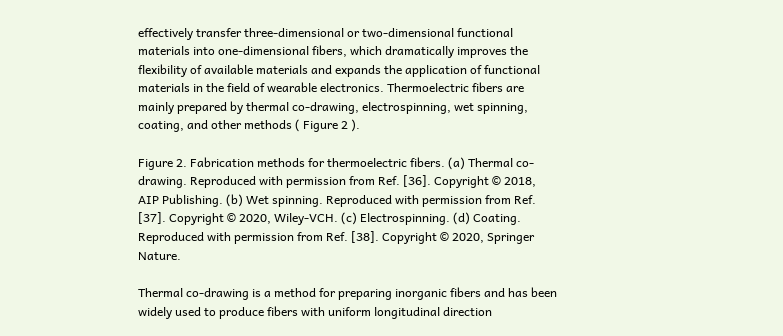effectively transfer three-dimensional or two-dimensional functional materials into one-dimensional fibers, which dramatically improves the flexibility of available materials and expands the application of functional materials in the field of wearable electronics. Thermoelectric fibers are mainly prepared by thermal co-drawing, electrospinning, wet spinning, coating, and other methods ( Figure 2 ).

Figure 2. Fabrication methods for thermoelectric fibers. (a) Thermal co-drawing. Reproduced with permission from Ref. [36]. Copyright © 2018, AIP Publishing. (b) Wet spinning. Reproduced with permission from Ref. [37]. Copyright © 2020, Wiley-VCH. (c) Electrospinning. (d) Coating. Reproduced with permission from Ref. [38]. Copyright © 2020, Springer Nature.

Thermal co-drawing is a method for preparing inorganic fibers and has been widely used to produce fibers with uniform longitudinal direction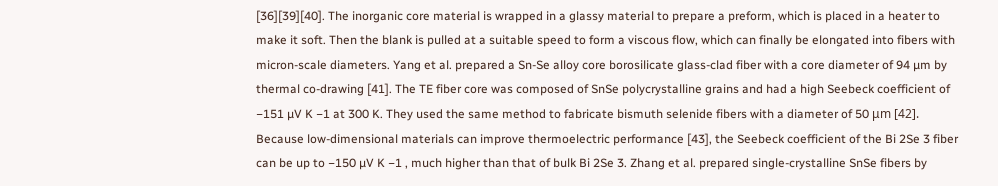[36][39][40]. The inorganic core material is wrapped in a glassy material to prepare a preform, which is placed in a heater to make it soft. Then the blank is pulled at a suitable speed to form a viscous flow, which can finally be elongated into fibers with micron-scale diameters. Yang et al. prepared a Sn-Se alloy core borosilicate glass-clad fiber with a core diameter of 94 µm by thermal co-drawing [41]. The TE fiber core was composed of SnSe polycrystalline grains and had a high Seebeck coefficient of −151 µV K −1 at 300 K. They used the same method to fabricate bismuth selenide fibers with a diameter of 50 μm [42]. Because low-dimensional materials can improve thermoelectric performance [43], the Seebeck coefficient of the Bi 2Se 3 fiber can be up to −150 µV K −1 , much higher than that of bulk Bi 2Se 3. Zhang et al. prepared single-crystalline SnSe fibers by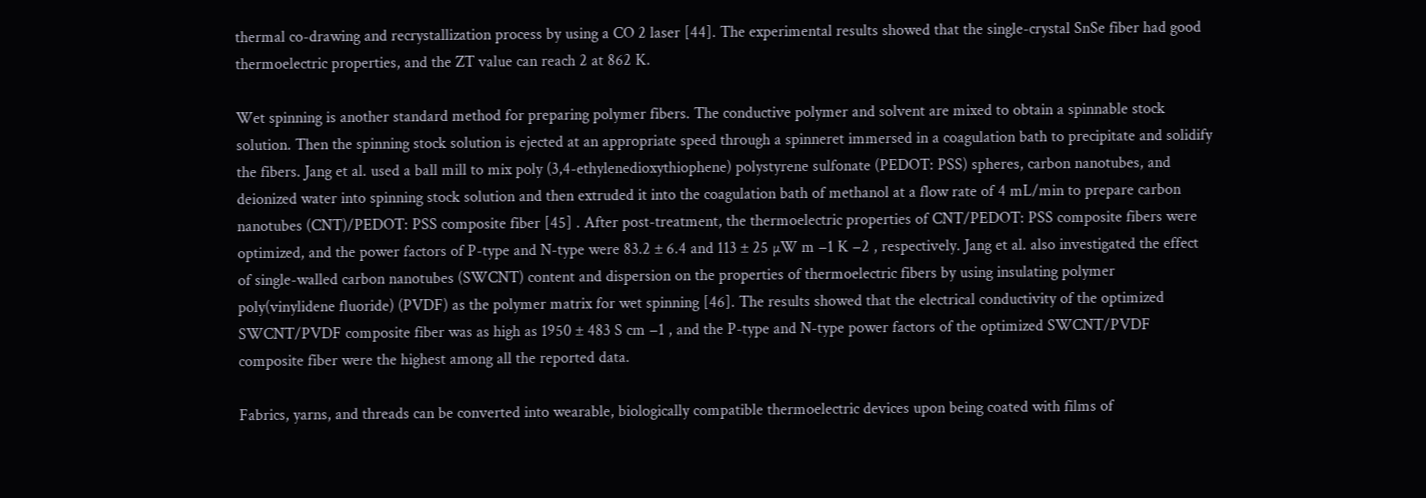thermal co-drawing and recrystallization process by using a CO 2 laser [44]. The experimental results showed that the single-crystal SnSe fiber had good thermoelectric properties, and the ZT value can reach 2 at 862 K.

Wet spinning is another standard method for preparing polymer fibers. The conductive polymer and solvent are mixed to obtain a spinnable stock solution. Then the spinning stock solution is ejected at an appropriate speed through a spinneret immersed in a coagulation bath to precipitate and solidify the fibers. Jang et al. used a ball mill to mix poly (3,4-ethylenedioxythiophene) polystyrene sulfonate (PEDOT: PSS) spheres, carbon nanotubes, and deionized water into spinning stock solution and then extruded it into the coagulation bath of methanol at a flow rate of 4 mL/min to prepare carbon nanotubes (CNT)/PEDOT: PSS composite fiber [45] . After post-treatment, the thermoelectric properties of CNT/PEDOT: PSS composite fibers were optimized, and the power factors of P-type and N-type were 83.2 ± 6.4 and 113 ± 25 µW m −1 K −2 , respectively. Jang et al. also investigated the effect of single-walled carbon nanotubes (SWCNT) content and dispersion on the properties of thermoelectric fibers by using insulating polymer poly(vinylidene fluoride) (PVDF) as the polymer matrix for wet spinning [46]. The results showed that the electrical conductivity of the optimized SWCNT/PVDF composite fiber was as high as 1950 ± 483 S cm −1 , and the P-type and N-type power factors of the optimized SWCNT/PVDF composite fiber were the highest among all the reported data.

Fabrics, yarns, and threads can be converted into wearable, biologically compatible thermoelectric devices upon being coated with films of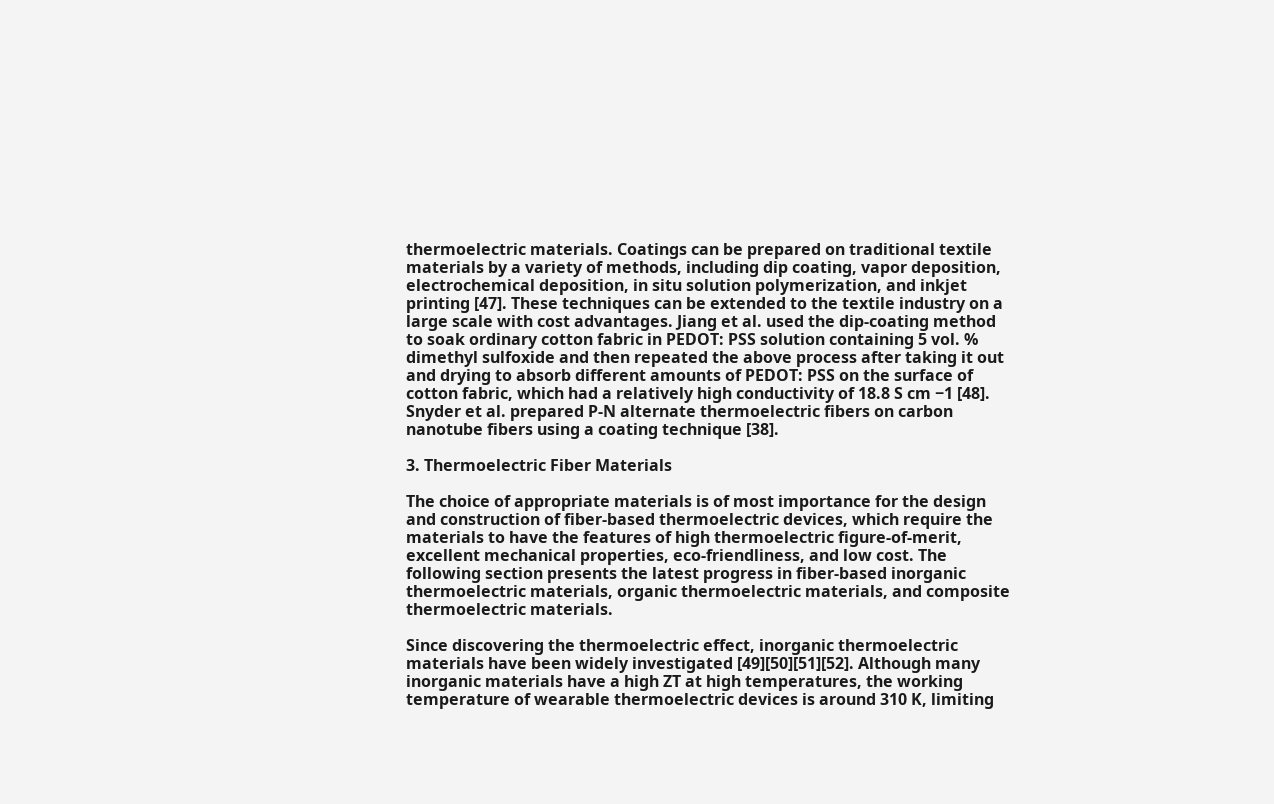thermoelectric materials. Coatings can be prepared on traditional textile materials by a variety of methods, including dip coating, vapor deposition, electrochemical deposition, in situ solution polymerization, and inkjet printing [47]. These techniques can be extended to the textile industry on a large scale with cost advantages. Jiang et al. used the dip-coating method to soak ordinary cotton fabric in PEDOT: PSS solution containing 5 vol. % dimethyl sulfoxide and then repeated the above process after taking it out and drying to absorb different amounts of PEDOT: PSS on the surface of cotton fabric, which had a relatively high conductivity of 18.8 S cm −1 [48]. Snyder et al. prepared P-N alternate thermoelectric fibers on carbon nanotube fibers using a coating technique [38].

3. Thermoelectric Fiber Materials

The choice of appropriate materials is of most importance for the design and construction of fiber-based thermoelectric devices, which require the materials to have the features of high thermoelectric figure-of-merit, excellent mechanical properties, eco-friendliness, and low cost. The following section presents the latest progress in fiber-based inorganic thermoelectric materials, organic thermoelectric materials, and composite thermoelectric materials.

Since discovering the thermoelectric effect, inorganic thermoelectric materials have been widely investigated [49][50][51][52]. Although many inorganic materials have a high ZT at high temperatures, the working temperature of wearable thermoelectric devices is around 310 K, limiting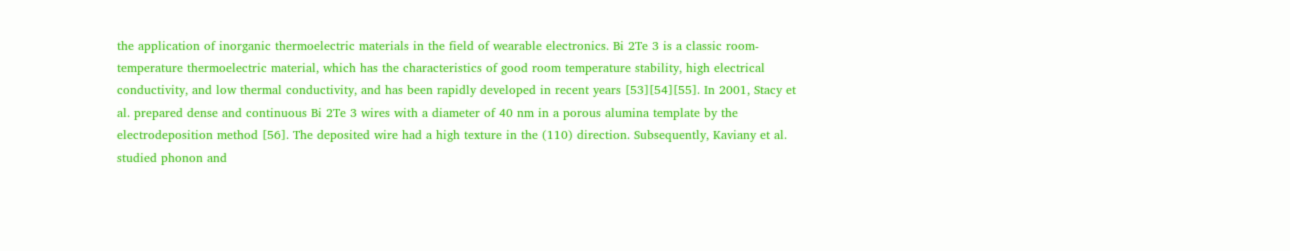the application of inorganic thermoelectric materials in the field of wearable electronics. Bi 2Te 3 is a classic room-temperature thermoelectric material, which has the characteristics of good room temperature stability, high electrical conductivity, and low thermal conductivity, and has been rapidly developed in recent years [53][54][55]. In 2001, Stacy et al. prepared dense and continuous Bi 2Te 3 wires with a diameter of 40 nm in a porous alumina template by the electrodeposition method [56]. The deposited wire had a high texture in the (110) direction. Subsequently, Kaviany et al. studied phonon and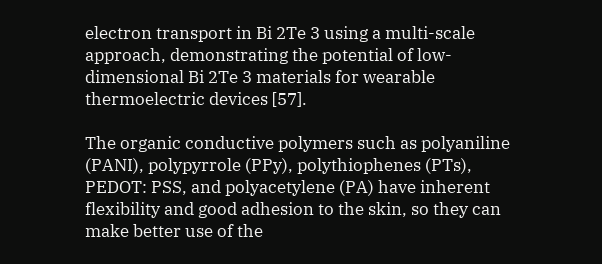electron transport in Bi 2Te 3 using a multi-scale approach, demonstrating the potential of low-dimensional Bi 2Te 3 materials for wearable thermoelectric devices [57].

The organic conductive polymers such as polyaniline (PANI), polypyrrole (PPy), polythiophenes (PTs), PEDOT: PSS, and polyacetylene (PA) have inherent flexibility and good adhesion to the skin, so they can make better use of the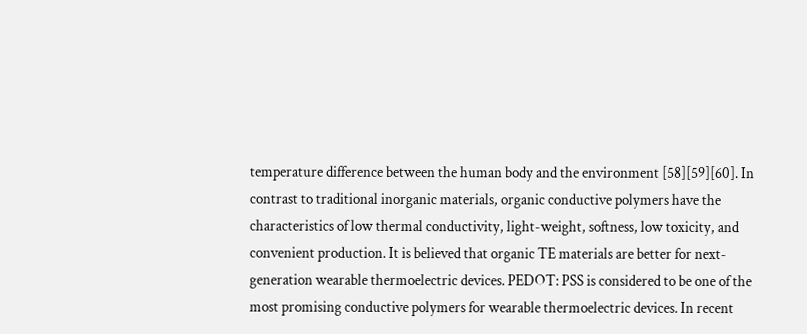temperature difference between the human body and the environment [58][59][60]. In contrast to traditional inorganic materials, organic conductive polymers have the characteristics of low thermal conductivity, light-weight, softness, low toxicity, and convenient production. It is believed that organic TE materials are better for next-generation wearable thermoelectric devices. PEDOT: PSS is considered to be one of the most promising conductive polymers for wearable thermoelectric devices. In recent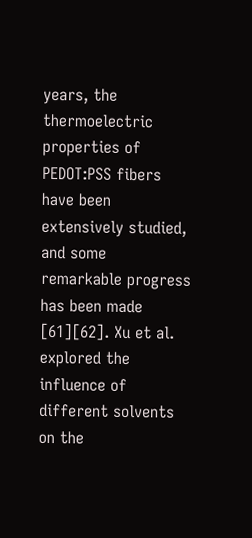years, the thermoelectric properties of PEDOT:PSS fibers have been extensively studied, and some remarkable progress has been made [61][62]. Xu et al. explored the influence of different solvents on the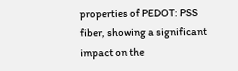properties of PEDOT: PSS fiber, showing a significant impact on the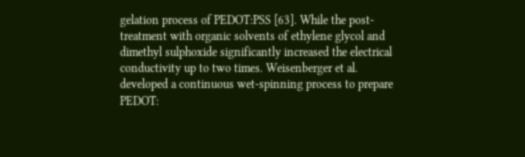gelation process of PEDOT:PSS [63]. While the post-treatment with organic solvents of ethylene glycol and dimethyl sulphoxide significantly increased the electrical conductivity up to two times. Weisenberger et al. developed a continuous wet-spinning process to prepare PEDOT: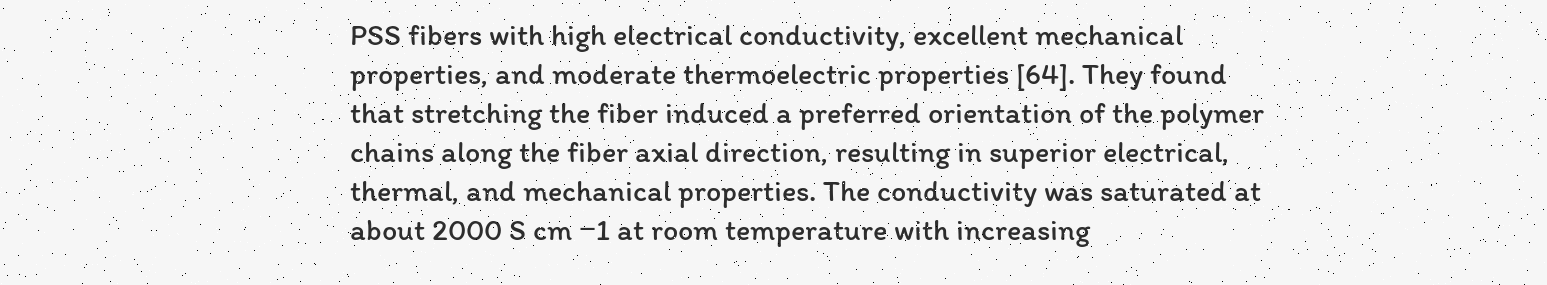PSS fibers with high electrical conductivity, excellent mechanical properties, and moderate thermoelectric properties [64]. They found that stretching the fiber induced a preferred orientation of the polymer chains along the fiber axial direction, resulting in superior electrical, thermal, and mechanical properties. The conductivity was saturated at about 2000 S cm −1 at room temperature with increasing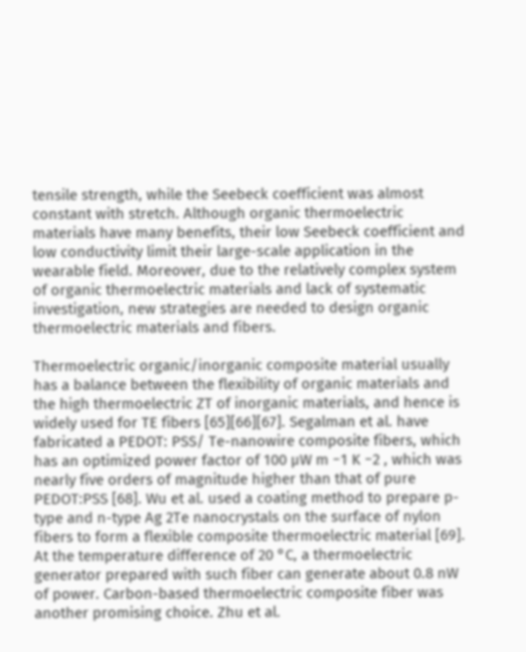tensile strength, while the Seebeck coefficient was almost constant with stretch. Although organic thermoelectric materials have many benefits, their low Seebeck coefficient and low conductivity limit their large-scale application in the wearable field. Moreover, due to the relatively complex system of organic thermoelectric materials and lack of systematic investigation, new strategies are needed to design organic thermoelectric materials and fibers.

Thermoelectric organic/inorganic composite material usually has a balance between the flexibility of organic materials and the high thermoelectric ZT of inorganic materials, and hence is widely used for TE fibers [65][66][67]. Segalman et al. have fabricated a PEDOT: PSS/ Te-nanowire composite fibers, which has an optimized power factor of 100 µW m −1 K −2 , which was nearly five orders of magnitude higher than that of pure PEDOT:PSS [68]. Wu et al. used a coating method to prepare p-type and n-type Ag 2Te nanocrystals on the surface of nylon fibers to form a flexible composite thermoelectric material [69]. At the temperature difference of 20 °C, a thermoelectric generator prepared with such fiber can generate about 0.8 nW of power. Carbon-based thermoelectric composite fiber was another promising choice. Zhu et al.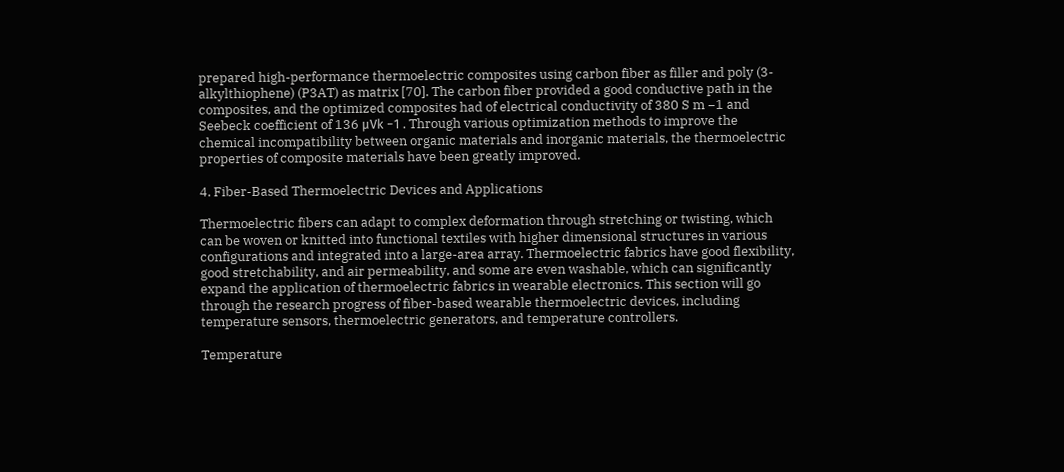prepared high-performance thermoelectric composites using carbon fiber as filler and poly (3-alkylthiophene) (P3AT) as matrix [70]. The carbon fiber provided a good conductive path in the composites, and the optimized composites had of electrical conductivity of 380 S m −1 and Seebeck coefficient of 136 μVk −1 . Through various optimization methods to improve the chemical incompatibility between organic materials and inorganic materials, the thermoelectric properties of composite materials have been greatly improved.

4. Fiber-Based Thermoelectric Devices and Applications

Thermoelectric fibers can adapt to complex deformation through stretching or twisting, which can be woven or knitted into functional textiles with higher dimensional structures in various configurations and integrated into a large-area array. Thermoelectric fabrics have good flexibility, good stretchability, and air permeability, and some are even washable, which can significantly expand the application of thermoelectric fabrics in wearable electronics. This section will go through the research progress of fiber-based wearable thermoelectric devices, including temperature sensors, thermoelectric generators, and temperature controllers.

Temperature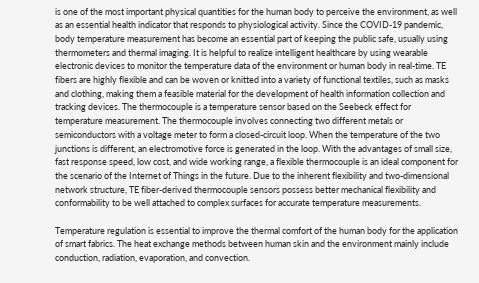is one of the most important physical quantities for the human body to perceive the environment, as well as an essential health indicator that responds to physiological activity. Since the COVID-19 pandemic, body temperature measurement has become an essential part of keeping the public safe, usually using thermometers and thermal imaging. It is helpful to realize intelligent healthcare by using wearable electronic devices to monitor the temperature data of the environment or human body in real-time. TE fibers are highly flexible and can be woven or knitted into a variety of functional textiles, such as masks and clothing, making them a feasible material for the development of health information collection and tracking devices. The thermocouple is a temperature sensor based on the Seebeck effect for temperature measurement. The thermocouple involves connecting two different metals or semiconductors with a voltage meter to form a closed-circuit loop. When the temperature of the two junctions is different, an electromotive force is generated in the loop. With the advantages of small size, fast response speed, low cost, and wide working range, a flexible thermocouple is an ideal component for the scenario of the Internet of Things in the future. Due to the inherent flexibility and two-dimensional network structure, TE fiber-derived thermocouple sensors possess better mechanical flexibility and conformability to be well attached to complex surfaces for accurate temperature measurements.

Temperature regulation is essential to improve the thermal comfort of the human body for the application of smart fabrics. The heat exchange methods between human skin and the environment mainly include conduction, radiation, evaporation, and convection.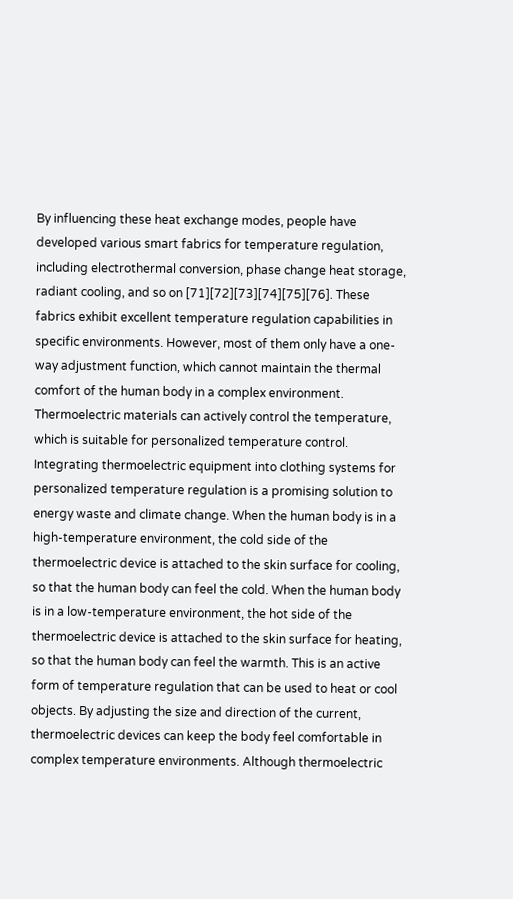By influencing these heat exchange modes, people have developed various smart fabrics for temperature regulation, including electrothermal conversion, phase change heat storage, radiant cooling, and so on [71][72][73][74][75][76]. These fabrics exhibit excellent temperature regulation capabilities in specific environments. However, most of them only have a one-way adjustment function, which cannot maintain the thermal comfort of the human body in a complex environment. Thermoelectric materials can actively control the temperature, which is suitable for personalized temperature control. Integrating thermoelectric equipment into clothing systems for personalized temperature regulation is a promising solution to energy waste and climate change. When the human body is in a high-temperature environment, the cold side of the thermoelectric device is attached to the skin surface for cooling, so that the human body can feel the cold. When the human body is in a low-temperature environment, the hot side of the thermoelectric device is attached to the skin surface for heating, so that the human body can feel the warmth. This is an active form of temperature regulation that can be used to heat or cool objects. By adjusting the size and direction of the current, thermoelectric devices can keep the body feel comfortable in complex temperature environments. Although thermoelectric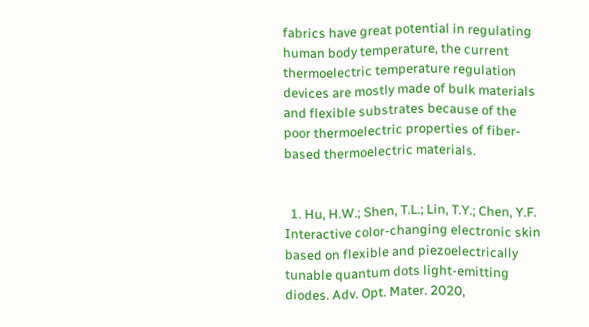fabrics have great potential in regulating human body temperature, the current thermoelectric temperature regulation devices are mostly made of bulk materials and flexible substrates because of the poor thermoelectric properties of fiber-based thermoelectric materials.


  1. Hu, H.W.; Shen, T.L.; Lin, T.Y.; Chen, Y.F. Interactive color-changing electronic skin based on flexible and piezoelectrically tunable quantum dots light-emitting diodes. Adv. Opt. Mater. 2020,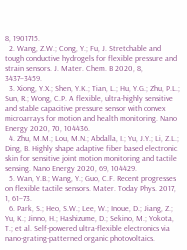8, 1901715.
  2. Wang, Z.W.; Cong, Y.; Fu, J. Stretchable and tough conductive hydrogels for flexible pressure and strain sensors. J. Mater. Chem. B 2020, 8, 3437–3459.
  3. Xiong, Y.X.; Shen, Y.K.; Tian, L.; Hu, Y.G.; Zhu, P.L.; Sun, R.; Wong, C.P. A flexible, ultra-highly sensitive and stable capacitive pressure sensor with convex microarrays for motion and health monitoring. Nano Energy 2020, 70, 104436.
  4. Zhu, M.M.; Lou, M.N.; Abdalla, I.; Yu, J.Y.; Li, Z.L.; Ding, B. Highly shape adaptive fiber based electronic skin for sensitive joint motion monitoring and tactile sensing. Nano Energy 2020, 69, 104429.
  5. Wan, Y.B.; Wang, Y.; Guo, C.F. Recent progresses on flexible tactile sensors. Mater. Today Phys. 2017, 1, 61–73.
  6. Park, S.; Heo, S.W.; Lee, W.; Inoue, D.; Jiang, Z.; Yu, K.; Jinno, H.; Hashizume, D.; Sekino, M.; Yokota, T.; et al. Self-powered ultra-flexible electronics via nano-grating-patterned organic photovoltaics.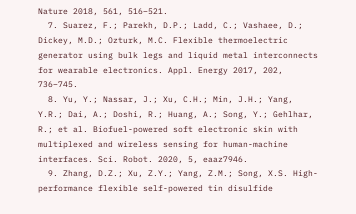Nature 2018, 561, 516–521.
  7. Suarez, F.; Parekh, D.P.; Ladd, C.; Vashaee, D.; Dickey, M.D.; Ozturk, M.C. Flexible thermoelectric generator using bulk legs and liquid metal interconnects for wearable electronics. Appl. Energy 2017, 202, 736–745.
  8. Yu, Y.; Nassar, J.; Xu, C.H.; Min, J.H.; Yang, Y.R.; Dai, A.; Doshi, R.; Huang, A.; Song, Y.; Gehlhar, R.; et al. Biofuel-powered soft electronic skin with multiplexed and wireless sensing for human-machine interfaces. Sci. Robot. 2020, 5, eaaz7946.
  9. Zhang, D.Z.; Xu, Z.Y.; Yang, Z.M.; Song, X.S. High-performance flexible self-powered tin disulfide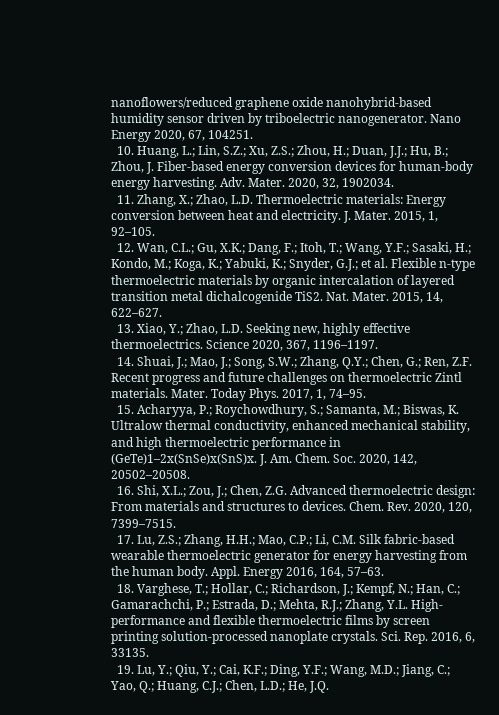nanoflowers/reduced graphene oxide nanohybrid-based humidity sensor driven by triboelectric nanogenerator. Nano Energy 2020, 67, 104251.
  10. Huang, L.; Lin, S.Z.; Xu, Z.S.; Zhou, H.; Duan, J.J.; Hu, B.; Zhou, J. Fiber-based energy conversion devices for human-body energy harvesting. Adv. Mater. 2020, 32, 1902034.
  11. Zhang, X.; Zhao, L.D. Thermoelectric materials: Energy conversion between heat and electricity. J. Mater. 2015, 1, 92–105.
  12. Wan, C.L.; Gu, X.K.; Dang, F.; Itoh, T.; Wang, Y.F.; Sasaki, H.; Kondo, M.; Koga, K.; Yabuki, K.; Snyder, G.J.; et al. Flexible n-type thermoelectric materials by organic intercalation of layered transition metal dichalcogenide TiS2. Nat. Mater. 2015, 14, 622–627.
  13. Xiao, Y.; Zhao, L.D. Seeking new, highly effective thermoelectrics. Science 2020, 367, 1196–1197.
  14. Shuai, J.; Mao, J.; Song, S.W.; Zhang, Q.Y.; Chen, G.; Ren, Z.F. Recent progress and future challenges on thermoelectric Zintl materials. Mater. Today Phys. 2017, 1, 74–95.
  15. Acharyya, P.; Roychowdhury, S.; Samanta, M.; Biswas, K. Ultralow thermal conductivity, enhanced mechanical stability, and high thermoelectric performance in (GeTe)1–2x(SnSe)x(SnS)x. J. Am. Chem. Soc. 2020, 142, 20502–20508.
  16. Shi, X.L.; Zou, J.; Chen, Z.G. Advanced thermoelectric design: From materials and structures to devices. Chem. Rev. 2020, 120, 7399–7515.
  17. Lu, Z.S.; Zhang, H.H.; Mao, C.P.; Li, C.M. Silk fabric-based wearable thermoelectric generator for energy harvesting from the human body. Appl. Energy 2016, 164, 57–63.
  18. Varghese, T.; Hollar, C.; Richardson, J.; Kempf, N.; Han, C.; Gamarachchi, P.; Estrada, D.; Mehta, R.J.; Zhang, Y.L. High-performance and flexible thermoelectric films by screen printing solution-processed nanoplate crystals. Sci. Rep. 2016, 6, 33135.
  19. Lu, Y.; Qiu, Y.; Cai, K.F.; Ding, Y.F.; Wang, M.D.; Jiang, C.; Yao, Q.; Huang, C.J.; Chen, L.D.; He, J.Q.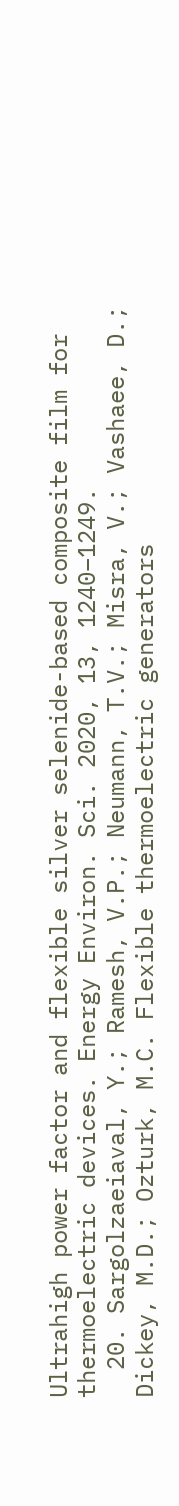Ultrahigh power factor and flexible silver selenide-based composite film for thermoelectric devices. Energy Environ. Sci. 2020, 13, 1240–1249.
  20. Sargolzaeiaval, Y.; Ramesh, V.P.; Neumann, T.V.; Misra, V.; Vashaee, D.; Dickey, M.D.; Ozturk, M.C. Flexible thermoelectric generators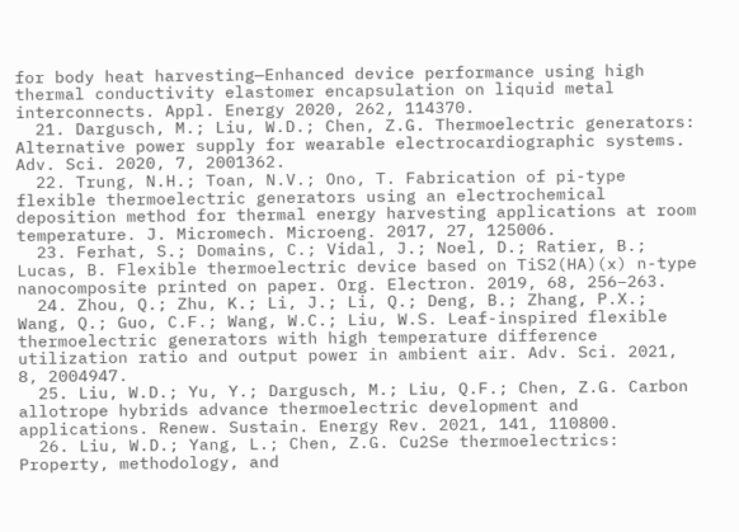for body heat harvesting—Enhanced device performance using high thermal conductivity elastomer encapsulation on liquid metal interconnects. Appl. Energy 2020, 262, 114370.
  21. Dargusch, M.; Liu, W.D.; Chen, Z.G. Thermoelectric generators: Alternative power supply for wearable electrocardiographic systems. Adv. Sci. 2020, 7, 2001362.
  22. Trung, N.H.; Toan, N.V.; Ono, T. Fabrication of pi-type flexible thermoelectric generators using an electrochemical deposition method for thermal energy harvesting applications at room temperature. J. Micromech. Microeng. 2017, 27, 125006.
  23. Ferhat, S.; Domains, C.; Vidal, J.; Noel, D.; Ratier, B.; Lucas, B. Flexible thermoelectric device based on TiS2(HA)(x) n-type nanocomposite printed on paper. Org. Electron. 2019, 68, 256–263.
  24. Zhou, Q.; Zhu, K.; Li, J.; Li, Q.; Deng, B.; Zhang, P.X.; Wang, Q.; Guo, C.F.; Wang, W.C.; Liu, W.S. Leaf-inspired flexible thermoelectric generators with high temperature difference utilization ratio and output power in ambient air. Adv. Sci. 2021, 8, 2004947.
  25. Liu, W.D.; Yu, Y.; Dargusch, M.; Liu, Q.F.; Chen, Z.G. Carbon allotrope hybrids advance thermoelectric development and applications. Renew. Sustain. Energy Rev. 2021, 141, 110800.
  26. Liu, W.D.; Yang, L.; Chen, Z.G. Cu2Se thermoelectrics: Property, methodology, and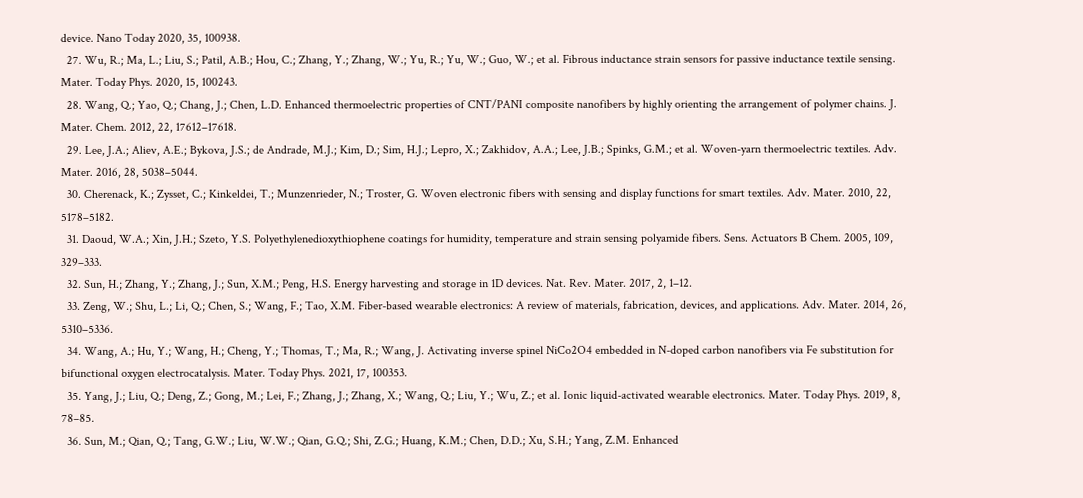device. Nano Today 2020, 35, 100938.
  27. Wu, R.; Ma, L.; Liu, S.; Patil, A.B.; Hou, C.; Zhang, Y.; Zhang, W.; Yu, R.; Yu, W.; Guo, W.; et al. Fibrous inductance strain sensors for passive inductance textile sensing. Mater. Today Phys. 2020, 15, 100243.
  28. Wang, Q.; Yao, Q.; Chang, J.; Chen, L.D. Enhanced thermoelectric properties of CNT/PANI composite nanofibers by highly orienting the arrangement of polymer chains. J. Mater. Chem. 2012, 22, 17612–17618.
  29. Lee, J.A.; Aliev, A.E.; Bykova, J.S.; de Andrade, M.J.; Kim, D.; Sim, H.J.; Lepro, X.; Zakhidov, A.A.; Lee, J.B.; Spinks, G.M.; et al. Woven-yarn thermoelectric textiles. Adv. Mater. 2016, 28, 5038–5044.
  30. Cherenack, K.; Zysset, C.; Kinkeldei, T.; Munzenrieder, N.; Troster, G. Woven electronic fibers with sensing and display functions for smart textiles. Adv. Mater. 2010, 22, 5178–5182.
  31. Daoud, W.A.; Xin, J.H.; Szeto, Y.S. Polyethylenedioxythiophene coatings for humidity, temperature and strain sensing polyamide fibers. Sens. Actuators B Chem. 2005, 109, 329–333.
  32. Sun, H.; Zhang, Y.; Zhang, J.; Sun, X.M.; Peng, H.S. Energy harvesting and storage in 1D devices. Nat. Rev. Mater. 2017, 2, 1–12.
  33. Zeng, W.; Shu, L.; Li, Q.; Chen, S.; Wang, F.; Tao, X.M. Fiber-based wearable electronics: A review of materials, fabrication, devices, and applications. Adv. Mater. 2014, 26, 5310–5336.
  34. Wang, A.; Hu, Y.; Wang, H.; Cheng, Y.; Thomas, T.; Ma, R.; Wang, J. Activating inverse spinel NiCo2O4 embedded in N-doped carbon nanofibers via Fe substitution for bifunctional oxygen electrocatalysis. Mater. Today Phys. 2021, 17, 100353.
  35. Yang, J.; Liu, Q.; Deng, Z.; Gong, M.; Lei, F.; Zhang, J.; Zhang, X.; Wang, Q.; Liu, Y.; Wu, Z.; et al. Ionic liquid-activated wearable electronics. Mater. Today Phys. 2019, 8, 78–85.
  36. Sun, M.; Qian, Q.; Tang, G.W.; Liu, W.W.; Qian, G.Q.; Shi, Z.G.; Huang, K.M.; Chen, D.D.; Xu, S.H.; Yang, Z.M. Enhanced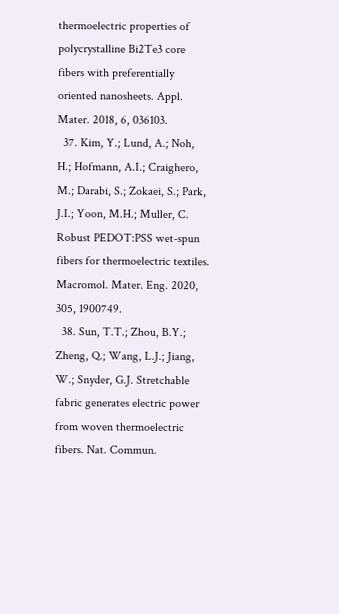thermoelectric properties of polycrystalline Bi2Te3 core fibers with preferentially oriented nanosheets. Appl. Mater. 2018, 6, 036103.
  37. Kim, Y.; Lund, A.; Noh, H.; Hofmann, A.I.; Craighero, M.; Darabi, S.; Zokaei, S.; Park, J.I.; Yoon, M.H.; Muller, C. Robust PEDOT:PSS wet-spun fibers for thermoelectric textiles. Macromol. Mater. Eng. 2020, 305, 1900749.
  38. Sun, T.T.; Zhou, B.Y.; Zheng, Q.; Wang, L.J.; Jiang, W.; Snyder, G.J. Stretchable fabric generates electric power from woven thermoelectric fibers. Nat. Commun.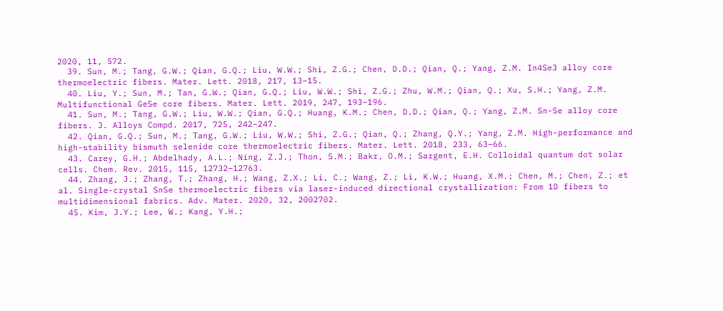2020, 11, 572.
  39. Sun, M.; Tang, G.W.; Qian, G.Q.; Liu, W.W.; Shi, Z.G.; Chen, D.D.; Qian, Q.; Yang, Z.M. In4Se3 alloy core thermoelectric fibers. Mater. Lett. 2018, 217, 13–15.
  40. Liu, Y.; Sun, M.; Tan, G.W.; Qian, G.Q.; Liu, W.W.; Shi, Z.G.; Zhu, W.M.; Qian, Q.; Xu, S.H.; Yang, Z.M. Multifunctional GeSe core fibers. Mater. Lett. 2019, 247, 193–196.
  41. Sun, M.; Tang, G.W.; Liu, W.W.; Qian, G.Q.; Huang, K.M.; Chen, D.D.; Qian, Q.; Yang, Z.M. Sn-Se alloy core fibers. J. Alloys Compd. 2017, 725, 242–247.
  42. Qian, G.Q.; Sun, M.; Tang, G.W.; Liu, W.W.; Shi, Z.G.; Qian, Q.; Zhang, Q.Y.; Yang, Z.M. High-performance and high-stability bismuth selenide core thermoelectric fibers. Mater. Lett. 2018, 233, 63–66.
  43. Carey, G.H.; Abdelhady, A.L.; Ning, Z.J.; Thon, S.M.; Bakr, O.M.; Sargent, E.H. Colloidal quantum dot solar cells. Chem. Rev. 2015, 115, 12732–12763.
  44. Zhang, J.; Zhang, T.; Zhang, H.; Wang, Z.X.; Li, C.; Wang, Z.; Li, K.W.; Huang, X.M.; Chen, M.; Chen, Z.; et al. Single-crystal SnSe thermoelectric fibers via laser-induced directional crystallization: From 1D fibers to multidimensional fabrics. Adv. Mater. 2020, 32, 2002702.
  45. Kim, J.Y.; Lee, W.; Kang, Y.H.;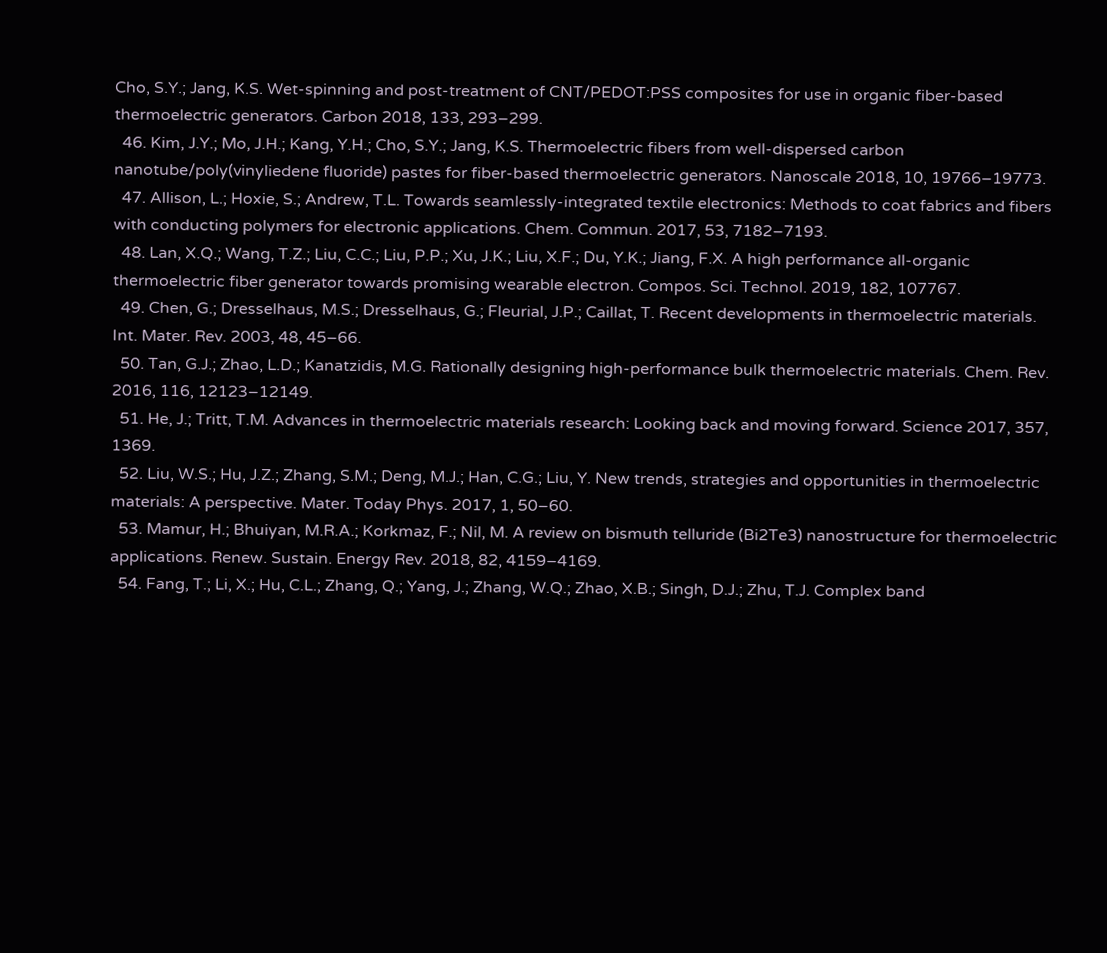Cho, S.Y.; Jang, K.S. Wet-spinning and post-treatment of CNT/PEDOT:PSS composites for use in organic fiber-based thermoelectric generators. Carbon 2018, 133, 293–299.
  46. Kim, J.Y.; Mo, J.H.; Kang, Y.H.; Cho, S.Y.; Jang, K.S. Thermoelectric fibers from well-dispersed carbon nanotube/poly(vinyliedene fluoride) pastes for fiber-based thermoelectric generators. Nanoscale 2018, 10, 19766–19773.
  47. Allison, L.; Hoxie, S.; Andrew, T.L. Towards seamlessly-integrated textile electronics: Methods to coat fabrics and fibers with conducting polymers for electronic applications. Chem. Commun. 2017, 53, 7182–7193.
  48. Lan, X.Q.; Wang, T.Z.; Liu, C.C.; Liu, P.P.; Xu, J.K.; Liu, X.F.; Du, Y.K.; Jiang, F.X. A high performance all-organic thermoelectric fiber generator towards promising wearable electron. Compos. Sci. Technol. 2019, 182, 107767.
  49. Chen, G.; Dresselhaus, M.S.; Dresselhaus, G.; Fleurial, J.P.; Caillat, T. Recent developments in thermoelectric materials. Int. Mater. Rev. 2003, 48, 45–66.
  50. Tan, G.J.; Zhao, L.D.; Kanatzidis, M.G. Rationally designing high-performance bulk thermoelectric materials. Chem. Rev. 2016, 116, 12123–12149.
  51. He, J.; Tritt, T.M. Advances in thermoelectric materials research: Looking back and moving forward. Science 2017, 357, 1369.
  52. Liu, W.S.; Hu, J.Z.; Zhang, S.M.; Deng, M.J.; Han, C.G.; Liu, Y. New trends, strategies and opportunities in thermoelectric materials: A perspective. Mater. Today Phys. 2017, 1, 50–60.
  53. Mamur, H.; Bhuiyan, M.R.A.; Korkmaz, F.; Nil, M. A review on bismuth telluride (Bi2Te3) nanostructure for thermoelectric applications. Renew. Sustain. Energy Rev. 2018, 82, 4159–4169.
  54. Fang, T.; Li, X.; Hu, C.L.; Zhang, Q.; Yang, J.; Zhang, W.Q.; Zhao, X.B.; Singh, D.J.; Zhu, T.J. Complex band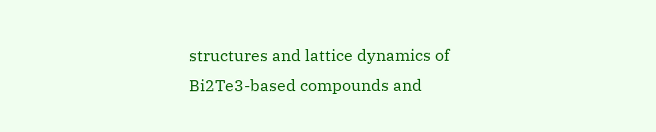structures and lattice dynamics of Bi2Te3-based compounds and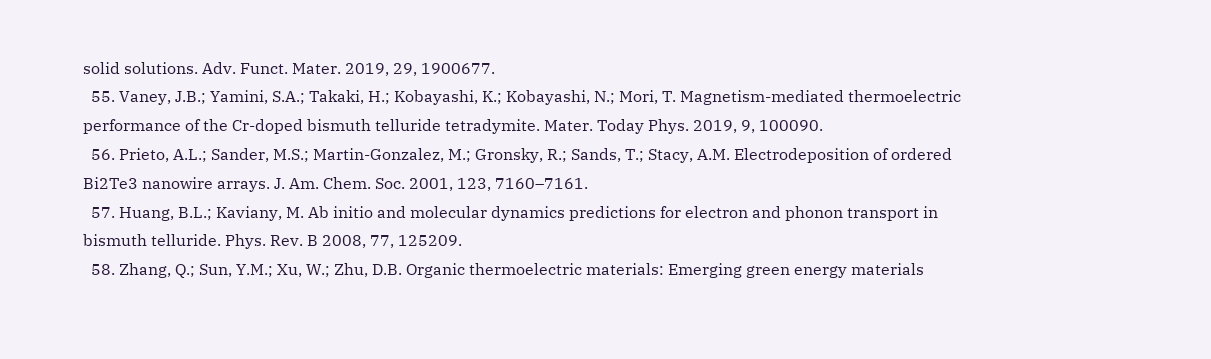solid solutions. Adv. Funct. Mater. 2019, 29, 1900677.
  55. Vaney, J.B.; Yamini, S.A.; Takaki, H.; Kobayashi, K.; Kobayashi, N.; Mori, T. Magnetism-mediated thermoelectric performance of the Cr-doped bismuth telluride tetradymite. Mater. Today Phys. 2019, 9, 100090.
  56. Prieto, A.L.; Sander, M.S.; Martin-Gonzalez, M.; Gronsky, R.; Sands, T.; Stacy, A.M. Electrodeposition of ordered Bi2Te3 nanowire arrays. J. Am. Chem. Soc. 2001, 123, 7160–7161.
  57. Huang, B.L.; Kaviany, M. Ab initio and molecular dynamics predictions for electron and phonon transport in bismuth telluride. Phys. Rev. B 2008, 77, 125209.
  58. Zhang, Q.; Sun, Y.M.; Xu, W.; Zhu, D.B. Organic thermoelectric materials: Emerging green energy materials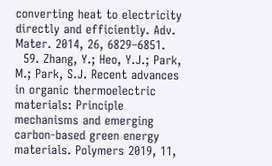converting heat to electricity directly and efficiently. Adv. Mater. 2014, 26, 6829–6851.
  59. Zhang, Y.; Heo, Y.J.; Park, M.; Park, S.J. Recent advances in organic thermoelectric materials: Principle mechanisms and emerging carbon-based green energy materials. Polymers 2019, 11,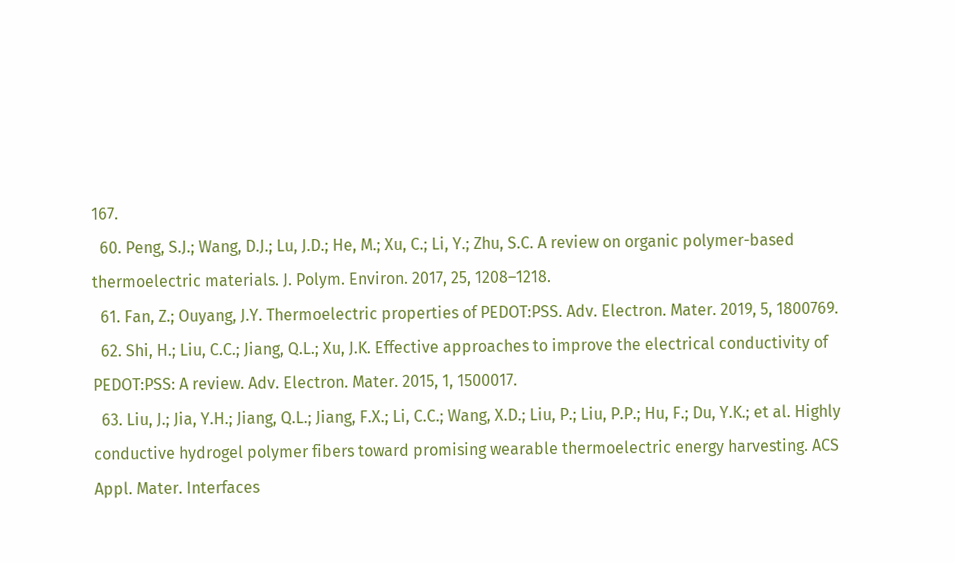167.
  60. Peng, S.J.; Wang, D.J.; Lu, J.D.; He, M.; Xu, C.; Li, Y.; Zhu, S.C. A review on organic polymer-based thermoelectric materials. J. Polym. Environ. 2017, 25, 1208–1218.
  61. Fan, Z.; Ouyang, J.Y. Thermoelectric properties of PEDOT:PSS. Adv. Electron. Mater. 2019, 5, 1800769.
  62. Shi, H.; Liu, C.C.; Jiang, Q.L.; Xu, J.K. Effective approaches to improve the electrical conductivity of PEDOT:PSS: A review. Adv. Electron. Mater. 2015, 1, 1500017.
  63. Liu, J.; Jia, Y.H.; Jiang, Q.L.; Jiang, F.X.; Li, C.C.; Wang, X.D.; Liu, P.; Liu, P.P.; Hu, F.; Du, Y.K.; et al. Highly conductive hydrogel polymer fibers toward promising wearable thermoelectric energy harvesting. ACS Appl. Mater. Interfaces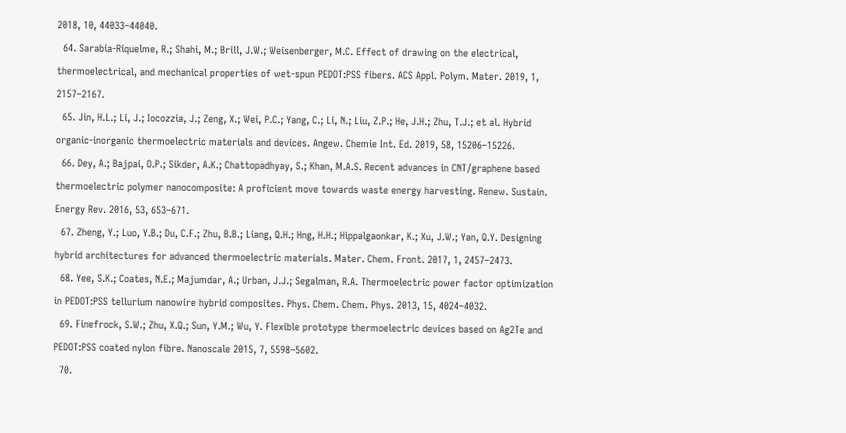2018, 10, 44033–44040.
  64. Sarabia-Riquelme, R.; Shahi, M.; Brill, J.W.; Weisenberger, M.C. Effect of drawing on the electrical, thermoelectrical, and mechanical properties of wet-spun PEDOT:PSS fibers. ACS Appl. Polym. Mater. 2019, 1, 2157–2167.
  65. Jin, H.L.; Li, J.; Iocozzia, J.; Zeng, X.; Wei, P.C.; Yang, C.; Li, N.; Liu, Z.P.; He, J.H.; Zhu, T.J.; et al. Hybrid organic-inorganic thermoelectric materials and devices. Angew. Chemie Int. Ed. 2019, 58, 15206–15226.
  66. Dey, A.; Bajpai, O.P.; Sikder, A.K.; Chattopadhyay, S.; Khan, M.A.S. Recent advances in CNT/graphene based thermoelectric polymer nanocomposite: A proficient move towards waste energy harvesting. Renew. Sustain. Energy Rev. 2016, 53, 653–671.
  67. Zheng, Y.; Luo, Y.B.; Du, C.F.; Zhu, B.B.; Liang, Q.H.; Hng, H.H.; Hippalgaonkar, K.; Xu, J.W.; Yan, Q.Y. Designing hybrid architectures for advanced thermoelectric materials. Mater. Chem. Front. 2017, 1, 2457–2473.
  68. Yee, S.K.; Coates, N.E.; Majumdar, A.; Urban, J.J.; Segalman, R.A. Thermoelectric power factor optimization in PEDOT:PSS tellurium nanowire hybrid composites. Phys. Chem. Chem. Phys. 2013, 15, 4024–4032.
  69. Finefrock, S.W.; Zhu, X.Q.; Sun, Y.M.; Wu, Y. Flexible prototype thermoelectric devices based on Ag2Te and PEDOT:PSS coated nylon fibre. Nanoscale 2015, 7, 5598–5602.
  70.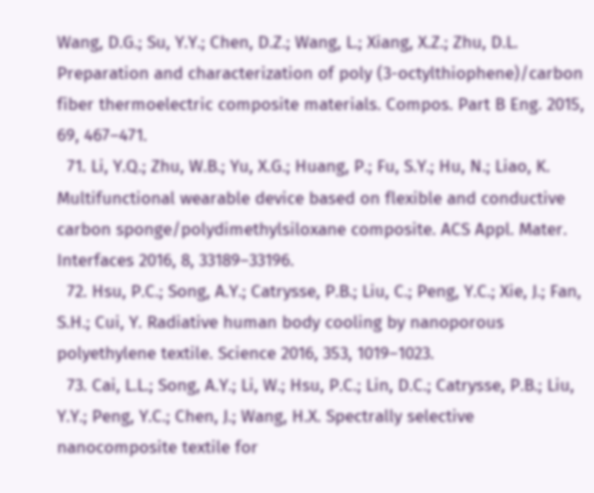Wang, D.G.; Su, Y.Y.; Chen, D.Z.; Wang, L.; Xiang, X.Z.; Zhu, D.L. Preparation and characterization of poly (3-octylthiophene)/carbon fiber thermoelectric composite materials. Compos. Part B Eng. 2015, 69, 467–471.
  71. Li, Y.Q.; Zhu, W.B.; Yu, X.G.; Huang, P.; Fu, S.Y.; Hu, N.; Liao, K. Multifunctional wearable device based on flexible and conductive carbon sponge/polydimethylsiloxane composite. ACS Appl. Mater. Interfaces 2016, 8, 33189–33196.
  72. Hsu, P.C.; Song, A.Y.; Catrysse, P.B.; Liu, C.; Peng, Y.C.; Xie, J.; Fan, S.H.; Cui, Y. Radiative human body cooling by nanoporous polyethylene textile. Science 2016, 353, 1019–1023.
  73. Cai, L.L.; Song, A.Y.; Li, W.; Hsu, P.C.; Lin, D.C.; Catrysse, P.B.; Liu, Y.Y.; Peng, Y.C.; Chen, J.; Wang, H.X. Spectrally selective nanocomposite textile for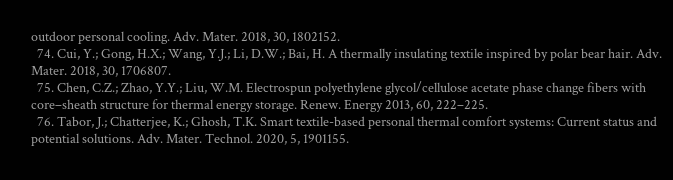outdoor personal cooling. Adv. Mater. 2018, 30, 1802152.
  74. Cui, Y.; Gong, H.X.; Wang, Y.J.; Li, D.W.; Bai, H. A thermally insulating textile inspired by polar bear hair. Adv. Mater. 2018, 30, 1706807.
  75. Chen, C.Z.; Zhao, Y.Y.; Liu, W.M. Electrospun polyethylene glycol/cellulose acetate phase change fibers with core–sheath structure for thermal energy storage. Renew. Energy 2013, 60, 222–225.
  76. Tabor, J.; Chatterjee, K.; Ghosh, T.K. Smart textile-based personal thermal comfort systems: Current status and potential solutions. Adv. Mater. Technol. 2020, 5, 1901155.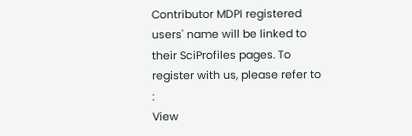Contributor MDPI registered users' name will be linked to their SciProfiles pages. To register with us, please refer to :
View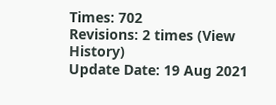Times: 702
Revisions: 2 times (View History)
Update Date: 19 Aug 2021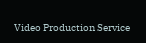Video Production Service